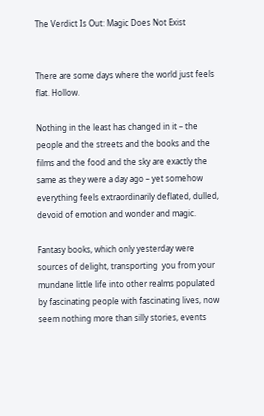The Verdict Is Out: Magic Does Not Exist


There are some days where the world just feels flat. Hollow.

Nothing in the least has changed in it – the people and the streets and the books and the films and the food and the sky are exactly the same as they were a day ago – yet somehow everything feels extraordinarily deflated, dulled, devoid of emotion and wonder and magic.

Fantasy books, which only yesterday were sources of delight, transporting  you from your mundane little life into other realms populated by fascinating people with fascinating lives, now seem nothing more than silly stories, events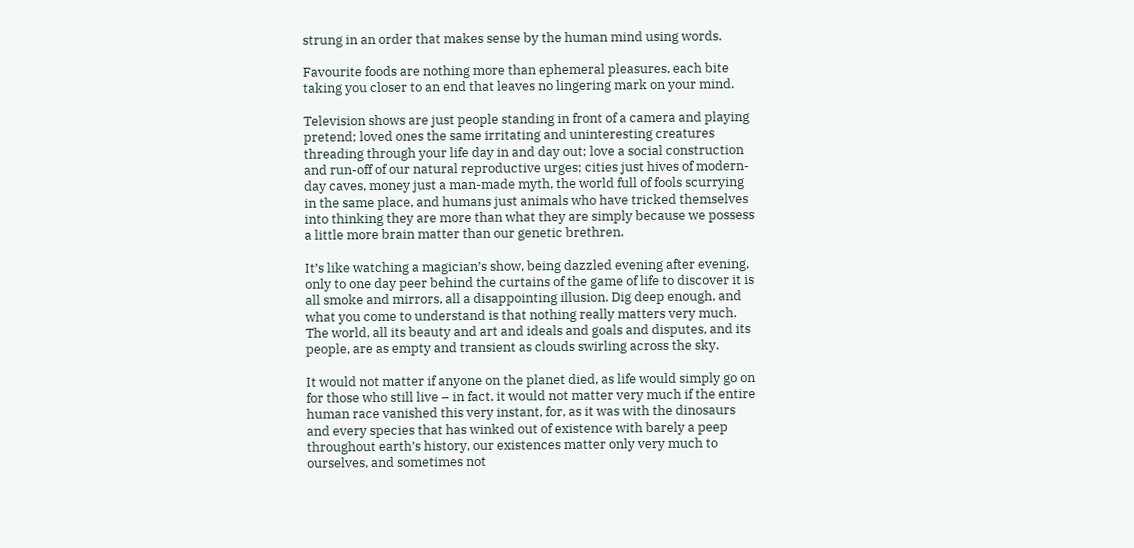strung in an order that makes sense by the human mind using words.

Favourite foods are nothing more than ephemeral pleasures, each bite taking you closer to an end that leaves no lingering mark on your mind.

Television shows are just people standing in front of a camera and playing pretend; loved ones the same irritating and uninteresting creatures threading through your life day in and day out; love a social construction and run-off of our natural reproductive urges; cities just hives of modern-day caves, money just a man-made myth, the world full of fools scurrying in the same place, and humans just animals who have tricked themselves into thinking they are more than what they are simply because we possess a little more brain matter than our genetic brethren.

It’s like watching a magician’s show, being dazzled evening after evening, only to one day peer behind the curtains of the game of life to discover it is all smoke and mirrors, all a disappointing illusion. Dig deep enough, and what you come to understand is that nothing really matters very much. The world, all its beauty and art and ideals and goals and disputes, and its people, are as empty and transient as clouds swirling across the sky.

It would not matter if anyone on the planet died, as life would simply go on for those who still live – in fact, it would not matter very much if the entire human race vanished this very instant, for, as it was with the dinosaurs and every species that has winked out of existence with barely a peep throughout earth’s history, our existences matter only very much to ourselves, and sometimes not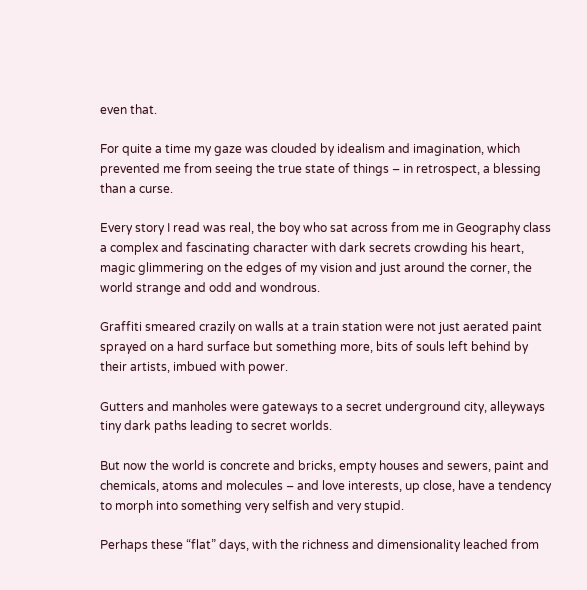even that.

For quite a time my gaze was clouded by idealism and imagination, which prevented me from seeing the true state of things – in retrospect, a blessing than a curse.

Every story I read was real, the boy who sat across from me in Geography class a complex and fascinating character with dark secrets crowding his heart, magic glimmering on the edges of my vision and just around the corner, the world strange and odd and wondrous.

Graffiti smeared crazily on walls at a train station were not just aerated paint sprayed on a hard surface but something more, bits of souls left behind by their artists, imbued with power.

Gutters and manholes were gateways to a secret underground city, alleyways tiny dark paths leading to secret worlds.

But now the world is concrete and bricks, empty houses and sewers, paint and chemicals, atoms and molecules – and love interests, up close, have a tendency to morph into something very selfish and very stupid.

Perhaps these “flat” days, with the richness and dimensionality leached from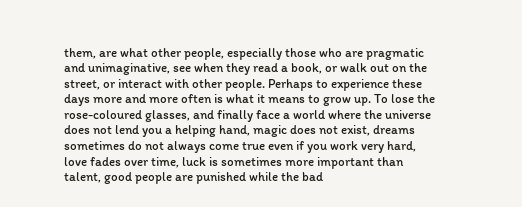them, are what other people, especially those who are pragmatic and unimaginative, see when they read a book, or walk out on the street, or interact with other people. Perhaps to experience these days more and more often is what it means to grow up. To lose the rose-coloured glasses, and finally face a world where the universe does not lend you a helping hand, magic does not exist, dreams sometimes do not always come true even if you work very hard, love fades over time, luck is sometimes more important than talent, good people are punished while the bad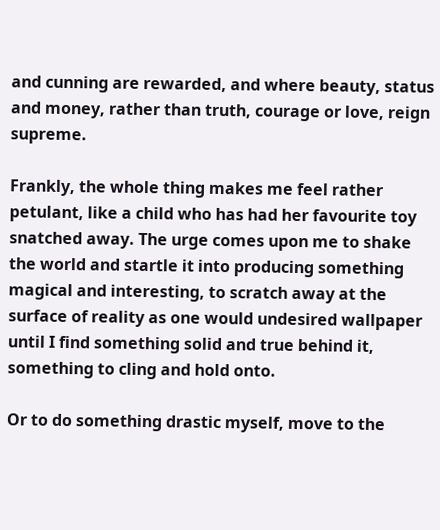and cunning are rewarded, and where beauty, status and money, rather than truth, courage or love, reign supreme.

Frankly, the whole thing makes me feel rather petulant, like a child who has had her favourite toy snatched away. The urge comes upon me to shake the world and startle it into producing something magical and interesting, to scratch away at the surface of reality as one would undesired wallpaper until I find something solid and true behind it, something to cling and hold onto.

Or to do something drastic myself, move to the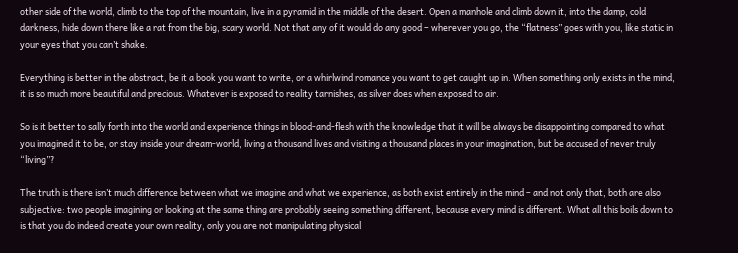other side of the world, climb to the top of the mountain, live in a pyramid in the middle of the desert. Open a manhole and climb down it, into the damp, cold darkness, hide down there like a rat from the big, scary world. Not that any of it would do any good – wherever you go, the “flatness” goes with you, like static in your eyes that you can’t shake.

Everything is better in the abstract, be it a book you want to write, or a whirlwind romance you want to get caught up in. When something only exists in the mind, it is so much more beautiful and precious. Whatever is exposed to reality tarnishes, as silver does when exposed to air.

So is it better to sally forth into the world and experience things in blood-and-flesh with the knowledge that it will be always be disappointing compared to what you imagined it to be, or stay inside your dream-world, living a thousand lives and visiting a thousand places in your imagination, but be accused of never truly “living”?

The truth is there isn’t much difference between what we imagine and what we experience, as both exist entirely in the mind – and not only that, both are also subjective: two people imagining or looking at the same thing are probably seeing something different, because every mind is different. What all this boils down to is that you do indeed create your own reality, only you are not manipulating physical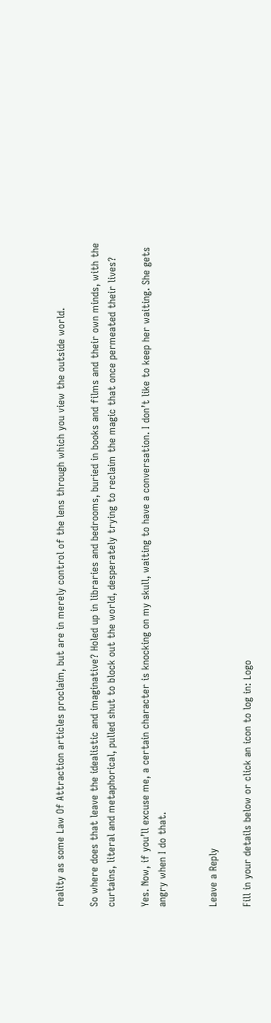reality as some Law Of Attraction articles proclaim, but are in merely control of the lens through which you view the outside world.

So where does that leave the idealistic and imaginative? Holed up in libraries and bedrooms, buried in books and films and their own minds, with the curtains, literal and metaphorical, pulled shut to block out the world, desperately trying to reclaim the magic that once permeated their lives?

Yes. Now, if you’ll excuse me, a certain character is knocking on my skull, waiting to have a conversation. I don’t like to keep her waiting. She gets angry when I do that.


Leave a Reply

Fill in your details below or click an icon to log in: Logo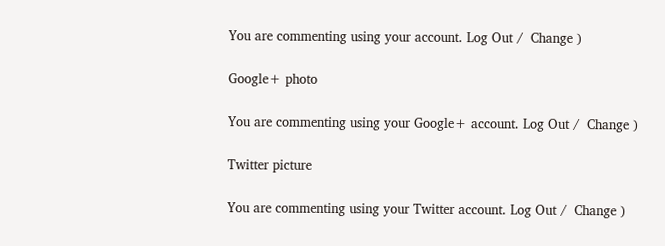You are commenting using your account. Log Out /  Change )

Google+ photo

You are commenting using your Google+ account. Log Out /  Change )

Twitter picture

You are commenting using your Twitter account. Log Out /  Change )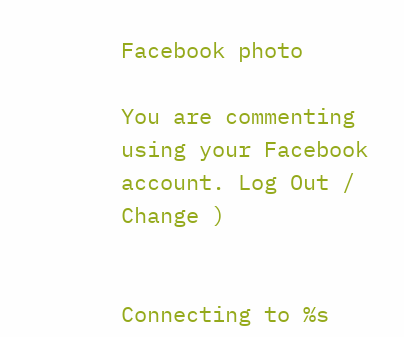Facebook photo

You are commenting using your Facebook account. Log Out /  Change )


Connecting to %s